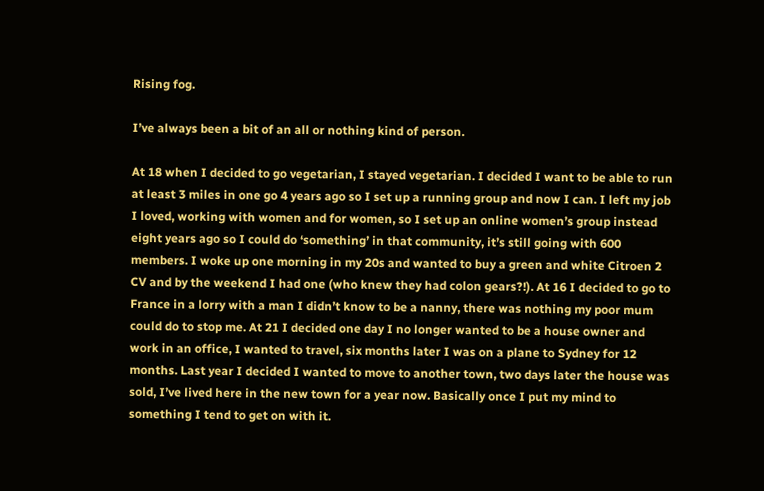Rising fog.

I’ve always been a bit of an all or nothing kind of person.

At 18 when I decided to go vegetarian, I stayed vegetarian. I decided I want to be able to run at least 3 miles in one go 4 years ago so I set up a running group and now I can. I left my job I loved, working with women and for women, so I set up an online women’s group instead eight years ago so I could do ‘something’ in that community, it’s still going with 600 members. I woke up one morning in my 20s and wanted to buy a green and white Citroen 2 CV and by the weekend I had one (who knew they had colon gears?!). At 16 I decided to go to France in a lorry with a man I didn’t know to be a nanny, there was nothing my poor mum could do to stop me. At 21 I decided one day I no longer wanted to be a house owner and work in an office, I wanted to travel, six months later I was on a plane to Sydney for 12 months. Last year I decided I wanted to move to another town, two days later the house was sold, I’ve lived here in the new town for a year now. Basically once I put my mind to something I tend to get on with it.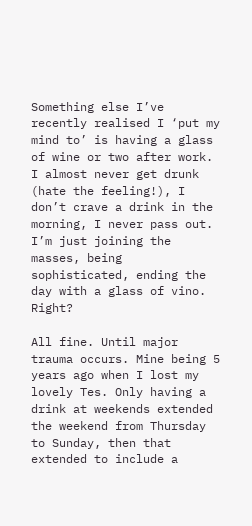Something else I’ve recently realised I ‘put my mind to’ is having a glass of wine or two after work. I almost never get drunk (hate the feeling!), I don’t crave a drink in the morning, I never pass out. I’m just joining the masses, being sophisticated, ending the day with a glass of vino. Right?

All fine. Until major trauma occurs. Mine being 5 years ago when I lost my lovely Tes. Only having a drink at weekends extended the weekend from Thursday to Sunday, then that extended to include a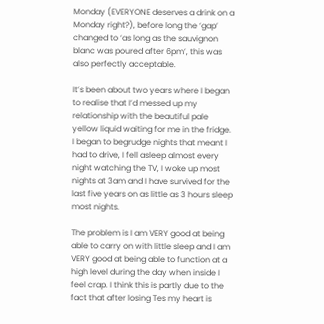Monday (EVERYONE deserves a drink on a Monday right?), before long the ‘gap’ changed to ‘as long as the sauvignon blanc was poured after 6pm’, this was also perfectly acceptable.

It’s been about two years where I began to realise that I’d messed up my relationship with the beautiful pale yellow liquid waiting for me in the fridge. I began to begrudge nights that meant I had to drive, I fell asleep almost every night watching the TV, I woke up most nights at 3am and I have survived for the last five years on as little as 3 hours sleep most nights.

The problem is I am VERY good at being able to carry on with little sleep and I am VERY good at being able to function at a high level during the day when inside I feel crap. I think this is partly due to the fact that after losing Tes my heart is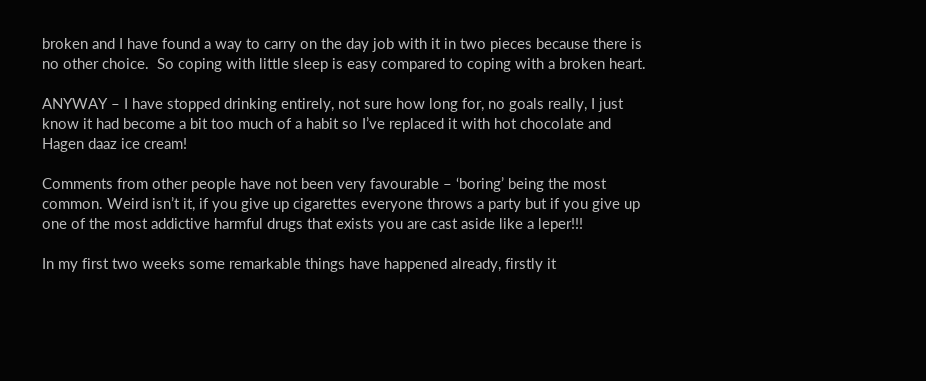broken and I have found a way to carry on the day job with it in two pieces because there is no other choice.  So coping with little sleep is easy compared to coping with a broken heart.

ANYWAY – I have stopped drinking entirely, not sure how long for, no goals really, I just know it had become a bit too much of a habit so I’ve replaced it with hot chocolate and Hagen daaz ice cream!

Comments from other people have not been very favourable – ‘boring’ being the most common. Weird isn’t it, if you give up cigarettes everyone throws a party but if you give up one of the most addictive harmful drugs that exists you are cast aside like a leper!!!

In my first two weeks some remarkable things have happened already, firstly it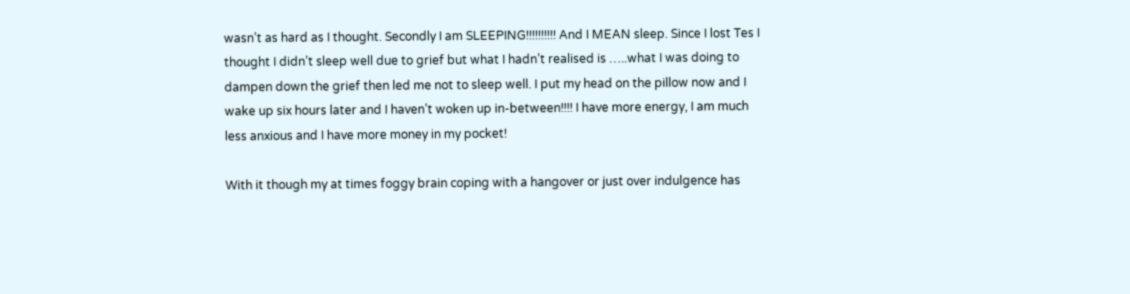wasn’t as hard as I thought. Secondly I am SLEEPING!!!!!!!!!! And I MEAN sleep. Since I lost Tes I thought I didn’t sleep well due to grief but what I hadn’t realised is …..what I was doing to dampen down the grief then led me not to sleep well. I put my head on the pillow now and I wake up six hours later and I haven’t woken up in-between!!!! I have more energy, I am much less anxious and I have more money in my pocket!

With it though my at times foggy brain coping with a hangover or just over indulgence has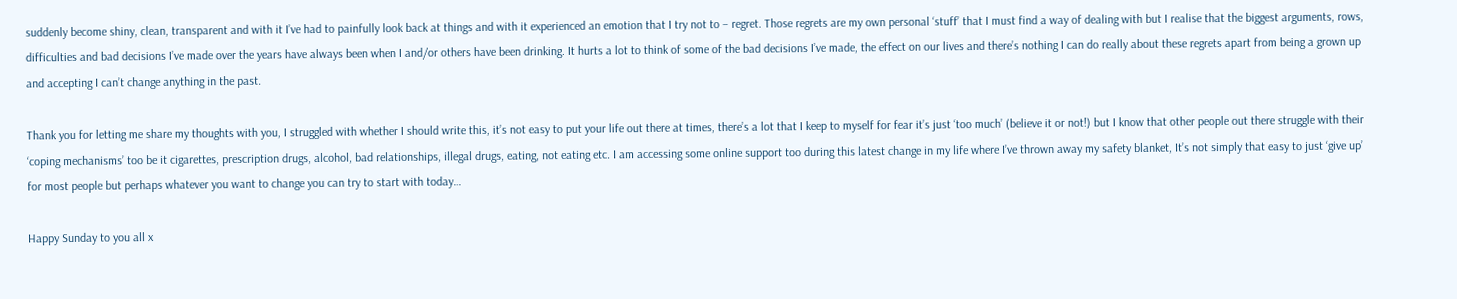suddenly become shiny, clean, transparent and with it I’ve had to painfully look back at things and with it experienced an emotion that I try not to – regret. Those regrets are my own personal ‘stuff’ that I must find a way of dealing with but I realise that the biggest arguments, rows, difficulties and bad decisions I’ve made over the years have always been when I and/or others have been drinking. It hurts a lot to think of some of the bad decisions I’ve made, the effect on our lives and there’s nothing I can do really about these regrets apart from being a grown up and accepting I can’t change anything in the past.

Thank you for letting me share my thoughts with you, I struggled with whether I should write this, it’s not easy to put your life out there at times, there’s a lot that I keep to myself for fear it’s just ‘too much’ (believe it or not!) but I know that other people out there struggle with their ‘coping mechanisms’ too be it cigarettes, prescription drugs, alcohol, bad relationships, illegal drugs, eating, not eating etc. I am accessing some online support too during this latest change in my life where I’ve thrown away my safety blanket, It’s not simply that easy to just ‘give up’ for most people but perhaps whatever you want to change you can try to start with today…

Happy Sunday to you all x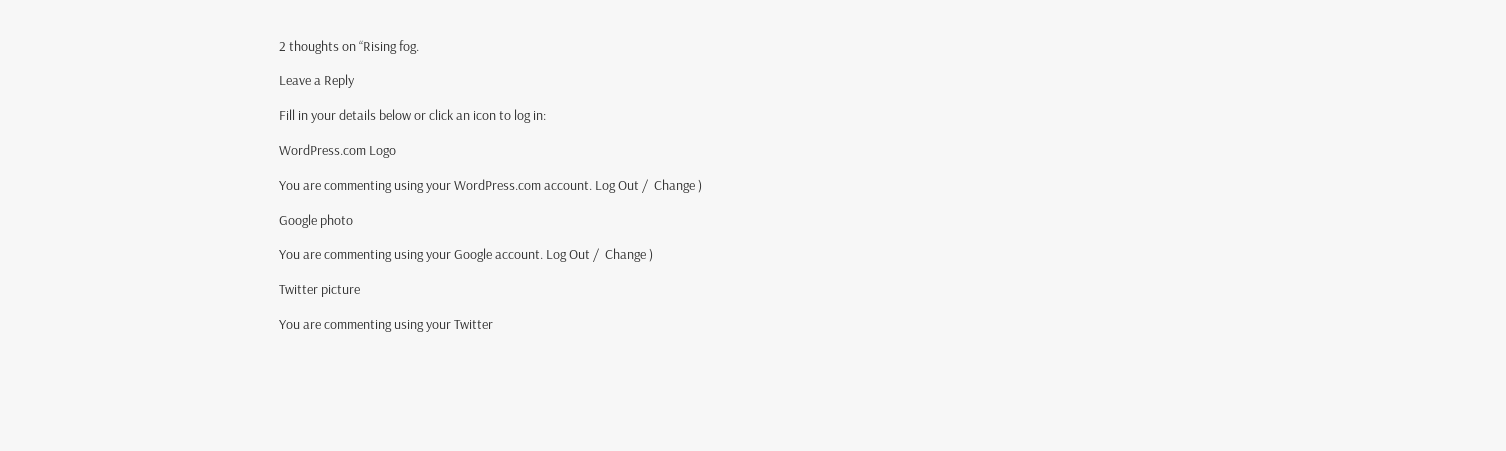2 thoughts on “Rising fog.

Leave a Reply

Fill in your details below or click an icon to log in:

WordPress.com Logo

You are commenting using your WordPress.com account. Log Out /  Change )

Google photo

You are commenting using your Google account. Log Out /  Change )

Twitter picture

You are commenting using your Twitter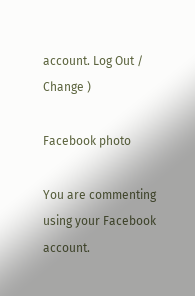account. Log Out /  Change )

Facebook photo

You are commenting using your Facebook account.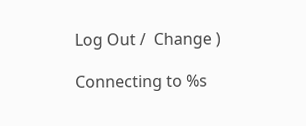Log Out /  Change )

Connecting to %s